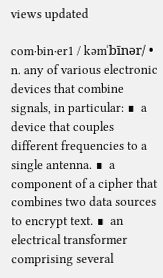views updated

com·bin·er1 / kəmˈbīnər/ • n. any of various electronic devices that combine signals, in particular: ∎  a device that couples different frequencies to a single antenna. ∎  a component of a cipher that combines two data sources to encrypt text. ∎  an electrical transformer comprising several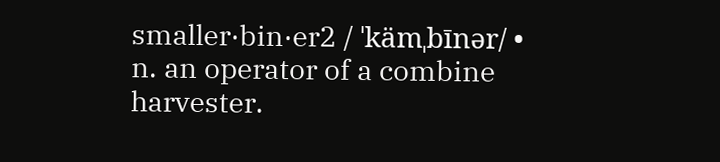smaller·bin·er2 / ˈkämˌbīnər/ • n. an operator of a combine harvester.